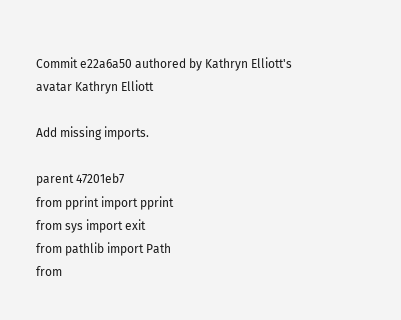Commit e22a6a50 authored by Kathryn Elliott's avatar Kathryn Elliott

Add missing imports.

parent 47201eb7
from pprint import pprint
from sys import exit
from pathlib import Path
from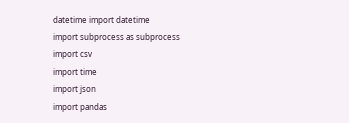datetime import datetime
import subprocess as subprocess
import csv
import time
import json
import pandas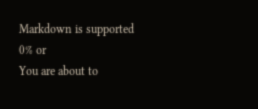Markdown is supported
0% or
You are about to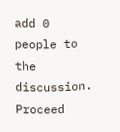add 0 people to the discussion. Proceed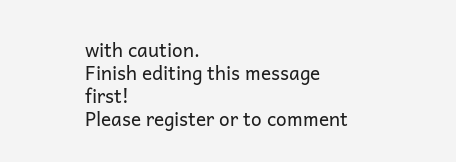with caution.
Finish editing this message first!
Please register or to comment